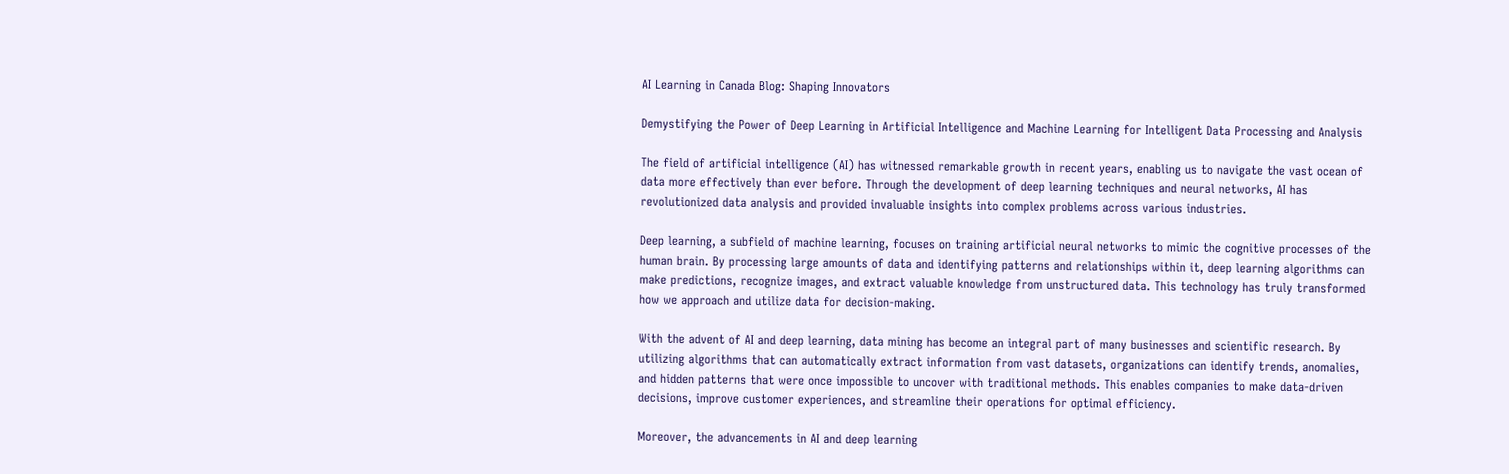AI Learning in Canada Blog: Shaping Innovators

Demystifying the Power of Deep Learning in Artificial Intelligence and Machine Learning for Intelligent Data Processing and Analysis

The field of artificial intelligence (AI) has witnessed remarkable growth in recent years, enabling us to navigate the vast ocean of data more effectively than ever before. Through the development of deep learning techniques and neural networks, AI has revolutionized data analysis and provided invaluable insights into complex problems across various industries.

Deep learning, a subfield of machine learning, focuses on training artificial neural networks to mimic the cognitive processes of the human brain. By processing large amounts of data and identifying patterns and relationships within it, deep learning algorithms can make predictions, recognize images, and extract valuable knowledge from unstructured data. This technology has truly transformed how we approach and utilize data for decision-making.

With the advent of AI and deep learning, data mining has become an integral part of many businesses and scientific research. By utilizing algorithms that can automatically extract information from vast datasets, organizations can identify trends, anomalies, and hidden patterns that were once impossible to uncover with traditional methods. This enables companies to make data-driven decisions, improve customer experiences, and streamline their operations for optimal efficiency.

Moreover, the advancements in AI and deep learning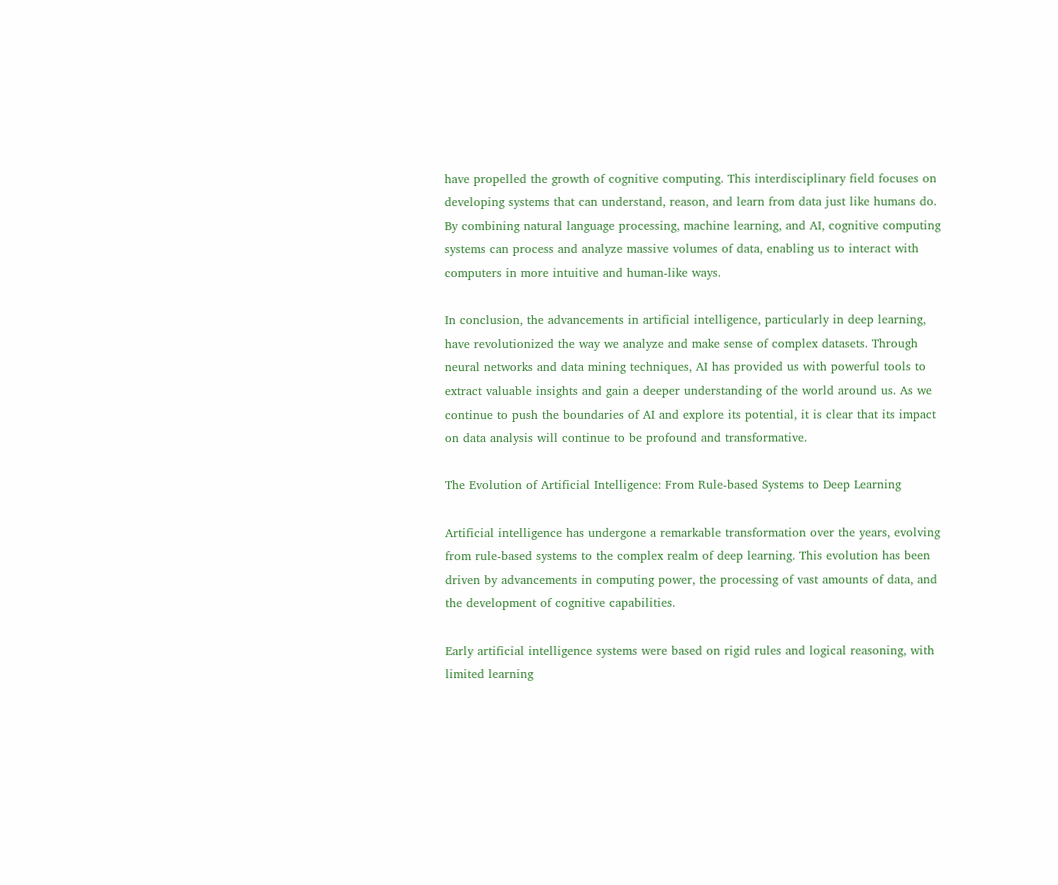have propelled the growth of cognitive computing. This interdisciplinary field focuses on developing systems that can understand, reason, and learn from data just like humans do. By combining natural language processing, machine learning, and AI, cognitive computing systems can process and analyze massive volumes of data, enabling us to interact with computers in more intuitive and human-like ways.

In conclusion, the advancements in artificial intelligence, particularly in deep learning, have revolutionized the way we analyze and make sense of complex datasets. Through neural networks and data mining techniques, AI has provided us with powerful tools to extract valuable insights and gain a deeper understanding of the world around us. As we continue to push the boundaries of AI and explore its potential, it is clear that its impact on data analysis will continue to be profound and transformative.

The Evolution of Artificial Intelligence: From Rule-based Systems to Deep Learning

Artificial intelligence has undergone a remarkable transformation over the years, evolving from rule-based systems to the complex realm of deep learning. This evolution has been driven by advancements in computing power, the processing of vast amounts of data, and the development of cognitive capabilities.

Early artificial intelligence systems were based on rigid rules and logical reasoning, with limited learning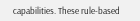capabilities. These rule-based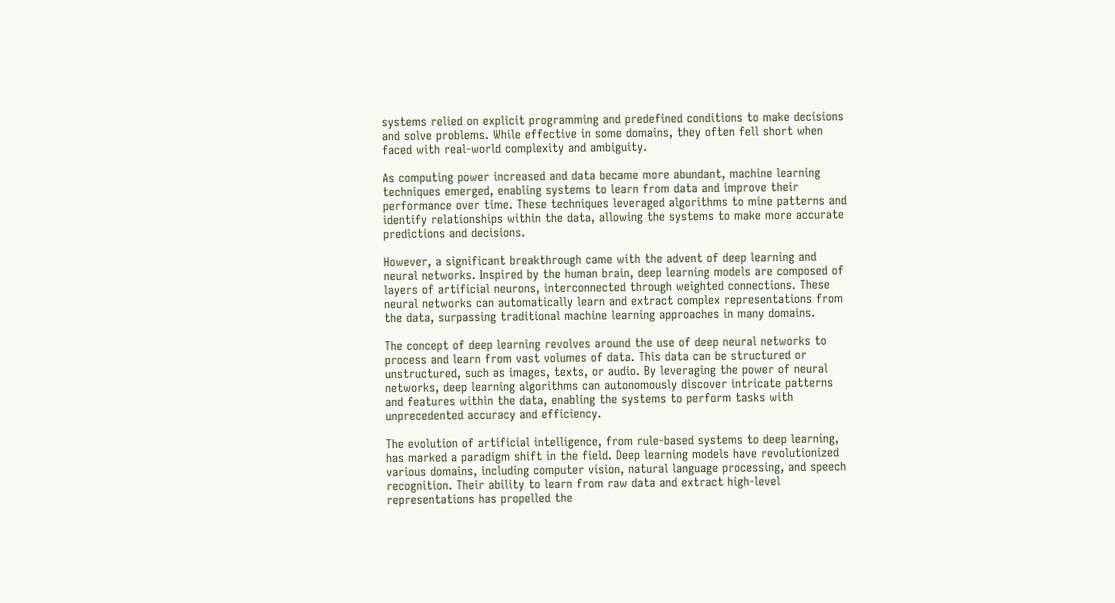systems relied on explicit programming and predefined conditions to make decisions and solve problems. While effective in some domains, they often fell short when faced with real-world complexity and ambiguity.

As computing power increased and data became more abundant, machine learning techniques emerged, enabling systems to learn from data and improve their performance over time. These techniques leveraged algorithms to mine patterns and identify relationships within the data, allowing the systems to make more accurate predictions and decisions.

However, a significant breakthrough came with the advent of deep learning and neural networks. Inspired by the human brain, deep learning models are composed of layers of artificial neurons, interconnected through weighted connections. These neural networks can automatically learn and extract complex representations from the data, surpassing traditional machine learning approaches in many domains.

The concept of deep learning revolves around the use of deep neural networks to process and learn from vast volumes of data. This data can be structured or unstructured, such as images, texts, or audio. By leveraging the power of neural networks, deep learning algorithms can autonomously discover intricate patterns and features within the data, enabling the systems to perform tasks with unprecedented accuracy and efficiency.

The evolution of artificial intelligence, from rule-based systems to deep learning, has marked a paradigm shift in the field. Deep learning models have revolutionized various domains, including computer vision, natural language processing, and speech recognition. Their ability to learn from raw data and extract high-level representations has propelled the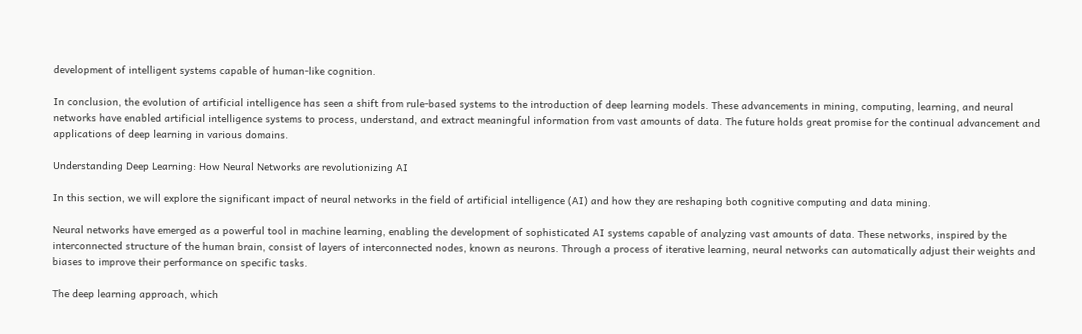development of intelligent systems capable of human-like cognition.

In conclusion, the evolution of artificial intelligence has seen a shift from rule-based systems to the introduction of deep learning models. These advancements in mining, computing, learning, and neural networks have enabled artificial intelligence systems to process, understand, and extract meaningful information from vast amounts of data. The future holds great promise for the continual advancement and applications of deep learning in various domains.

Understanding Deep Learning: How Neural Networks are revolutionizing AI

In this section, we will explore the significant impact of neural networks in the field of artificial intelligence (AI) and how they are reshaping both cognitive computing and data mining.

Neural networks have emerged as a powerful tool in machine learning, enabling the development of sophisticated AI systems capable of analyzing vast amounts of data. These networks, inspired by the interconnected structure of the human brain, consist of layers of interconnected nodes, known as neurons. Through a process of iterative learning, neural networks can automatically adjust their weights and biases to improve their performance on specific tasks.

The deep learning approach, which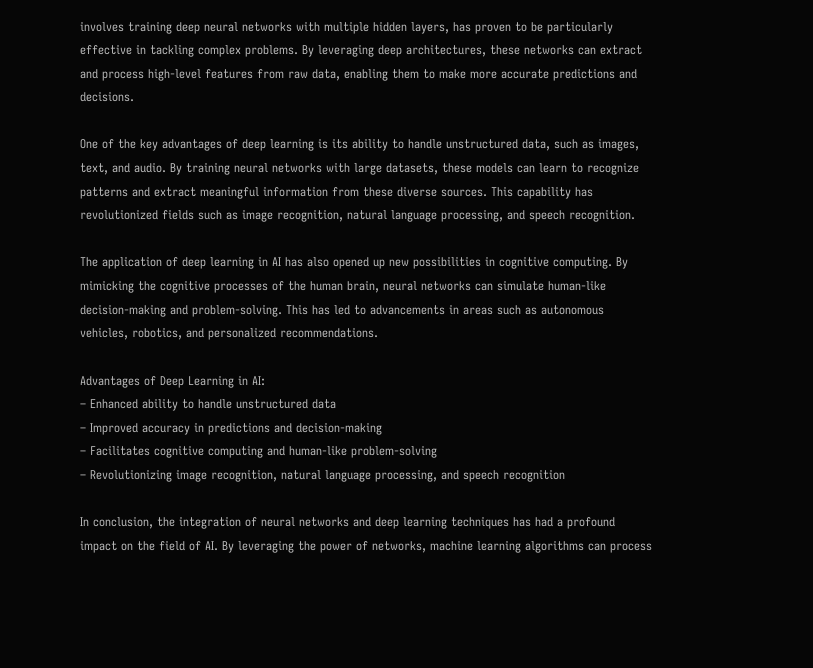involves training deep neural networks with multiple hidden layers, has proven to be particularly effective in tackling complex problems. By leveraging deep architectures, these networks can extract and process high-level features from raw data, enabling them to make more accurate predictions and decisions.

One of the key advantages of deep learning is its ability to handle unstructured data, such as images, text, and audio. By training neural networks with large datasets, these models can learn to recognize patterns and extract meaningful information from these diverse sources. This capability has revolutionized fields such as image recognition, natural language processing, and speech recognition.

The application of deep learning in AI has also opened up new possibilities in cognitive computing. By mimicking the cognitive processes of the human brain, neural networks can simulate human-like decision-making and problem-solving. This has led to advancements in areas such as autonomous vehicles, robotics, and personalized recommendations.

Advantages of Deep Learning in AI:
– Enhanced ability to handle unstructured data
– Improved accuracy in predictions and decision-making
– Facilitates cognitive computing and human-like problem-solving
– Revolutionizing image recognition, natural language processing, and speech recognition

In conclusion, the integration of neural networks and deep learning techniques has had a profound impact on the field of AI. By leveraging the power of networks, machine learning algorithms can process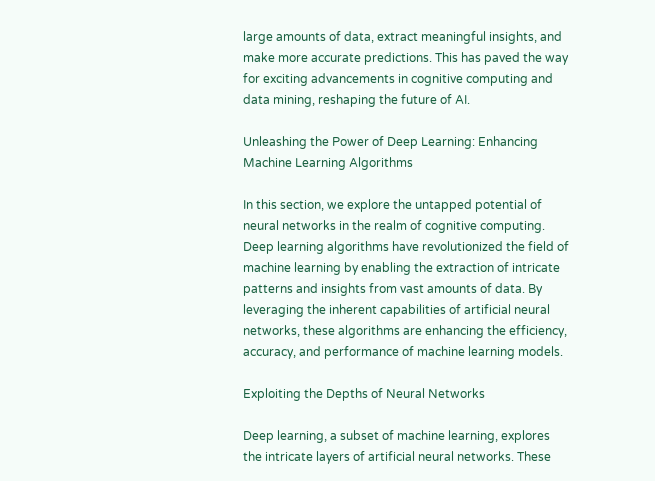large amounts of data, extract meaningful insights, and make more accurate predictions. This has paved the way for exciting advancements in cognitive computing and data mining, reshaping the future of AI.

Unleashing the Power of Deep Learning: Enhancing Machine Learning Algorithms

In this section, we explore the untapped potential of neural networks in the realm of cognitive computing. Deep learning algorithms have revolutionized the field of machine learning by enabling the extraction of intricate patterns and insights from vast amounts of data. By leveraging the inherent capabilities of artificial neural networks, these algorithms are enhancing the efficiency, accuracy, and performance of machine learning models.

Exploiting the Depths of Neural Networks

Deep learning, a subset of machine learning, explores the intricate layers of artificial neural networks. These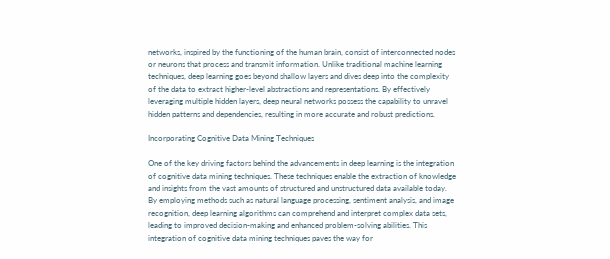networks, inspired by the functioning of the human brain, consist of interconnected nodes or neurons that process and transmit information. Unlike traditional machine learning techniques, deep learning goes beyond shallow layers and dives deep into the complexity of the data to extract higher-level abstractions and representations. By effectively leveraging multiple hidden layers, deep neural networks possess the capability to unravel hidden patterns and dependencies, resulting in more accurate and robust predictions.

Incorporating Cognitive Data Mining Techniques

One of the key driving factors behind the advancements in deep learning is the integration of cognitive data mining techniques. These techniques enable the extraction of knowledge and insights from the vast amounts of structured and unstructured data available today. By employing methods such as natural language processing, sentiment analysis, and image recognition, deep learning algorithms can comprehend and interpret complex data sets, leading to improved decision-making and enhanced problem-solving abilities. This integration of cognitive data mining techniques paves the way for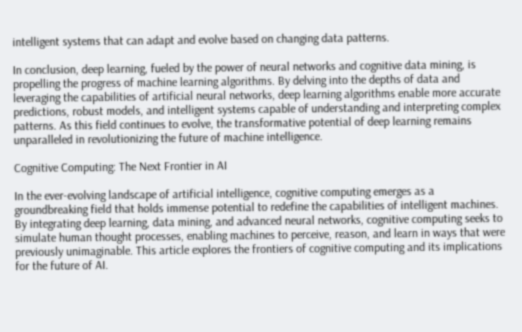intelligent systems that can adapt and evolve based on changing data patterns.

In conclusion, deep learning, fueled by the power of neural networks and cognitive data mining, is propelling the progress of machine learning algorithms. By delving into the depths of data and leveraging the capabilities of artificial neural networks, deep learning algorithms enable more accurate predictions, robust models, and intelligent systems capable of understanding and interpreting complex patterns. As this field continues to evolve, the transformative potential of deep learning remains unparalleled in revolutionizing the future of machine intelligence.

Cognitive Computing: The Next Frontier in AI

In the ever-evolving landscape of artificial intelligence, cognitive computing emerges as a groundbreaking field that holds immense potential to redefine the capabilities of intelligent machines. By integrating deep learning, data mining, and advanced neural networks, cognitive computing seeks to simulate human thought processes, enabling machines to perceive, reason, and learn in ways that were previously unimaginable. This article explores the frontiers of cognitive computing and its implications for the future of AI.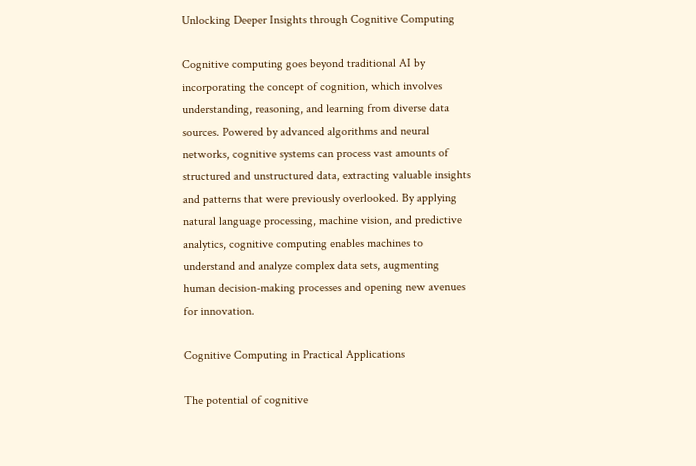Unlocking Deeper Insights through Cognitive Computing

Cognitive computing goes beyond traditional AI by incorporating the concept of cognition, which involves understanding, reasoning, and learning from diverse data sources. Powered by advanced algorithms and neural networks, cognitive systems can process vast amounts of structured and unstructured data, extracting valuable insights and patterns that were previously overlooked. By applying natural language processing, machine vision, and predictive analytics, cognitive computing enables machines to understand and analyze complex data sets, augmenting human decision-making processes and opening new avenues for innovation.

Cognitive Computing in Practical Applications

The potential of cognitive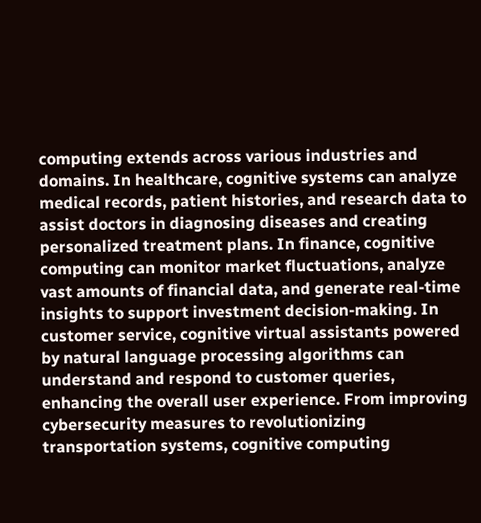computing extends across various industries and domains. In healthcare, cognitive systems can analyze medical records, patient histories, and research data to assist doctors in diagnosing diseases and creating personalized treatment plans. In finance, cognitive computing can monitor market fluctuations, analyze vast amounts of financial data, and generate real-time insights to support investment decision-making. In customer service, cognitive virtual assistants powered by natural language processing algorithms can understand and respond to customer queries, enhancing the overall user experience. From improving cybersecurity measures to revolutionizing transportation systems, cognitive computing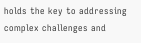holds the key to addressing complex challenges and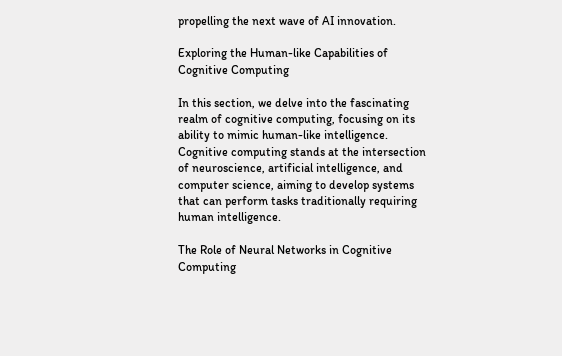propelling the next wave of AI innovation.

Exploring the Human-like Capabilities of Cognitive Computing

In this section, we delve into the fascinating realm of cognitive computing, focusing on its ability to mimic human-like intelligence. Cognitive computing stands at the intersection of neuroscience, artificial intelligence, and computer science, aiming to develop systems that can perform tasks traditionally requiring human intelligence.

The Role of Neural Networks in Cognitive Computing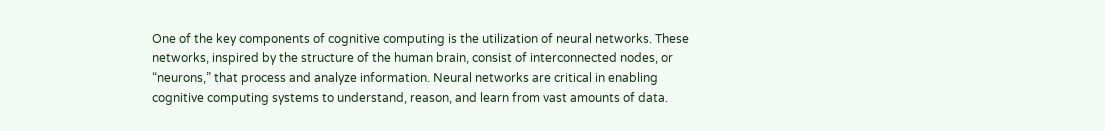One of the key components of cognitive computing is the utilization of neural networks. These networks, inspired by the structure of the human brain, consist of interconnected nodes, or “neurons,” that process and analyze information. Neural networks are critical in enabling cognitive computing systems to understand, reason, and learn from vast amounts of data.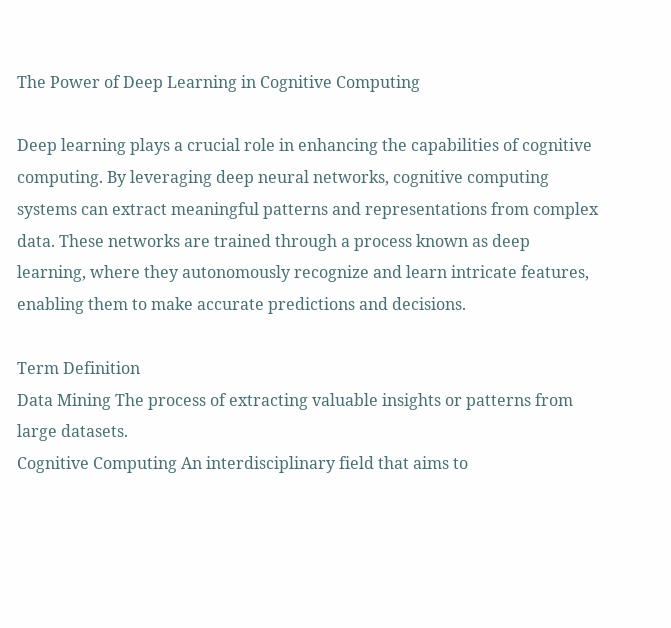The Power of Deep Learning in Cognitive Computing

Deep learning plays a crucial role in enhancing the capabilities of cognitive computing. By leveraging deep neural networks, cognitive computing systems can extract meaningful patterns and representations from complex data. These networks are trained through a process known as deep learning, where they autonomously recognize and learn intricate features, enabling them to make accurate predictions and decisions.

Term Definition
Data Mining The process of extracting valuable insights or patterns from large datasets.
Cognitive Computing An interdisciplinary field that aims to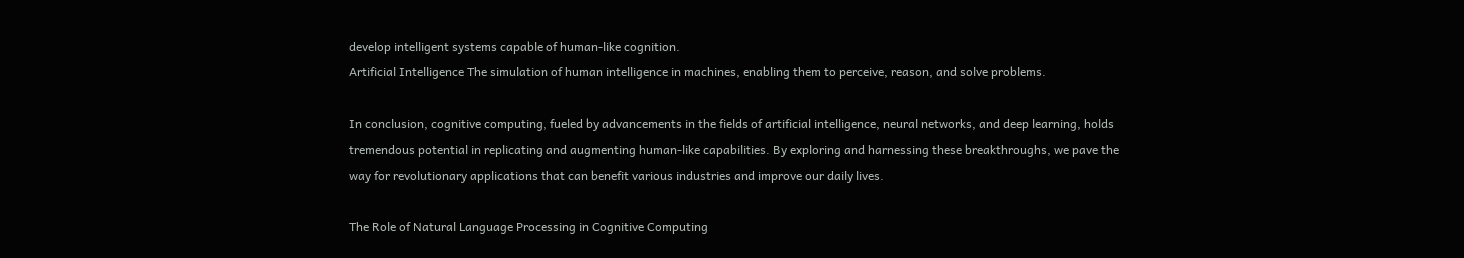develop intelligent systems capable of human-like cognition.
Artificial Intelligence The simulation of human intelligence in machines, enabling them to perceive, reason, and solve problems.

In conclusion, cognitive computing, fueled by advancements in the fields of artificial intelligence, neural networks, and deep learning, holds tremendous potential in replicating and augmenting human-like capabilities. By exploring and harnessing these breakthroughs, we pave the way for revolutionary applications that can benefit various industries and improve our daily lives.

The Role of Natural Language Processing in Cognitive Computing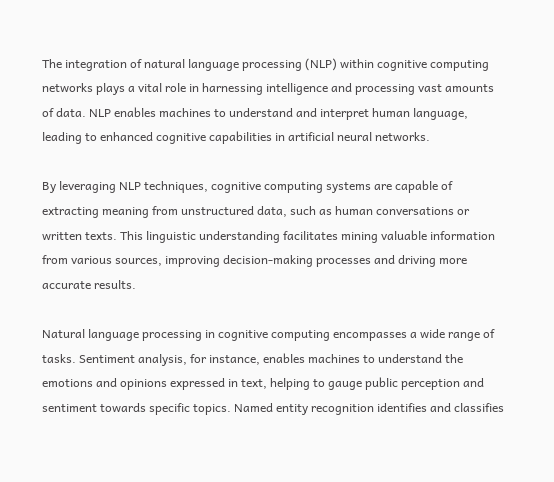The integration of natural language processing (NLP) within cognitive computing networks plays a vital role in harnessing intelligence and processing vast amounts of data. NLP enables machines to understand and interpret human language, leading to enhanced cognitive capabilities in artificial neural networks.

By leveraging NLP techniques, cognitive computing systems are capable of extracting meaning from unstructured data, such as human conversations or written texts. This linguistic understanding facilitates mining valuable information from various sources, improving decision-making processes and driving more accurate results.

Natural language processing in cognitive computing encompasses a wide range of tasks. Sentiment analysis, for instance, enables machines to understand the emotions and opinions expressed in text, helping to gauge public perception and sentiment towards specific topics. Named entity recognition identifies and classifies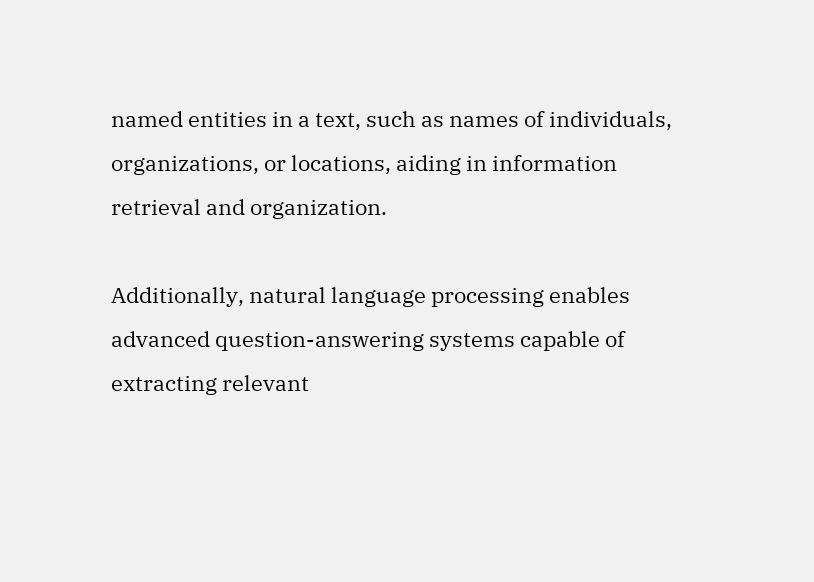named entities in a text, such as names of individuals, organizations, or locations, aiding in information retrieval and organization.

Additionally, natural language processing enables advanced question-answering systems capable of extracting relevant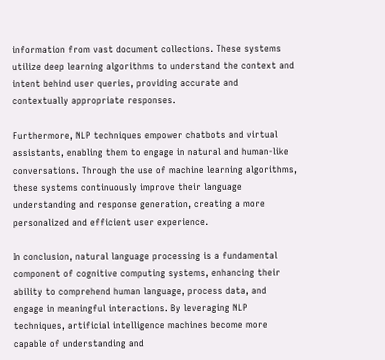information from vast document collections. These systems utilize deep learning algorithms to understand the context and intent behind user queries, providing accurate and contextually appropriate responses.

Furthermore, NLP techniques empower chatbots and virtual assistants, enabling them to engage in natural and human-like conversations. Through the use of machine learning algorithms, these systems continuously improve their language understanding and response generation, creating a more personalized and efficient user experience.

In conclusion, natural language processing is a fundamental component of cognitive computing systems, enhancing their ability to comprehend human language, process data, and engage in meaningful interactions. By leveraging NLP techniques, artificial intelligence machines become more capable of understanding and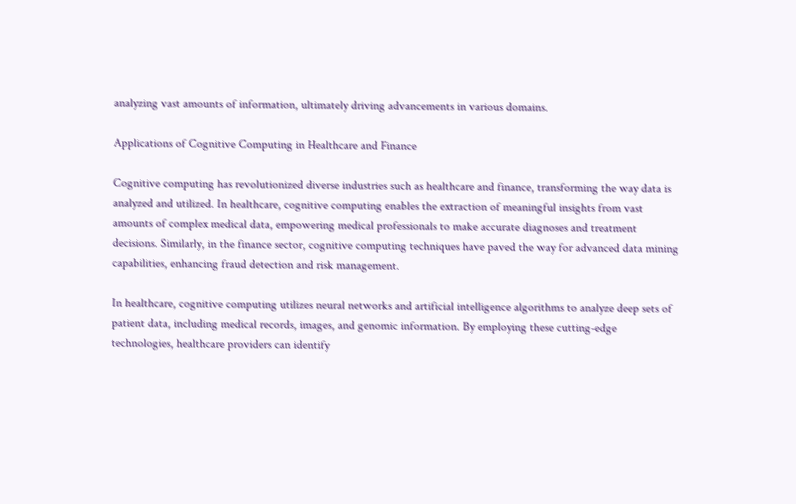analyzing vast amounts of information, ultimately driving advancements in various domains.

Applications of Cognitive Computing in Healthcare and Finance

Cognitive computing has revolutionized diverse industries such as healthcare and finance, transforming the way data is analyzed and utilized. In healthcare, cognitive computing enables the extraction of meaningful insights from vast amounts of complex medical data, empowering medical professionals to make accurate diagnoses and treatment decisions. Similarly, in the finance sector, cognitive computing techniques have paved the way for advanced data mining capabilities, enhancing fraud detection and risk management.

In healthcare, cognitive computing utilizes neural networks and artificial intelligence algorithms to analyze deep sets of patient data, including medical records, images, and genomic information. By employing these cutting-edge technologies, healthcare providers can identify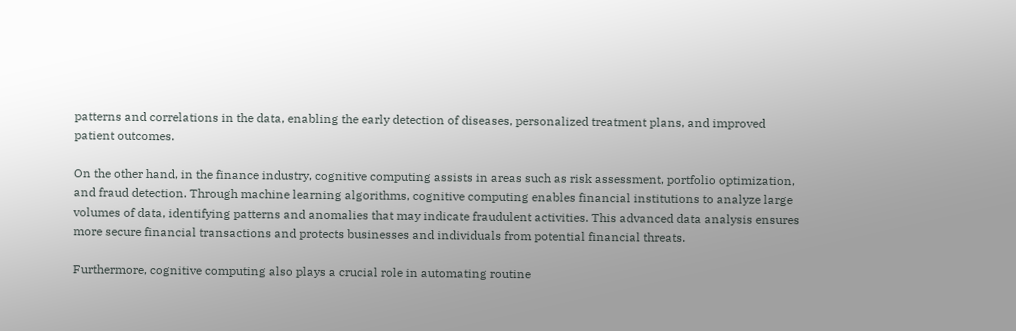patterns and correlations in the data, enabling the early detection of diseases, personalized treatment plans, and improved patient outcomes.

On the other hand, in the finance industry, cognitive computing assists in areas such as risk assessment, portfolio optimization, and fraud detection. Through machine learning algorithms, cognitive computing enables financial institutions to analyze large volumes of data, identifying patterns and anomalies that may indicate fraudulent activities. This advanced data analysis ensures more secure financial transactions and protects businesses and individuals from potential financial threats.

Furthermore, cognitive computing also plays a crucial role in automating routine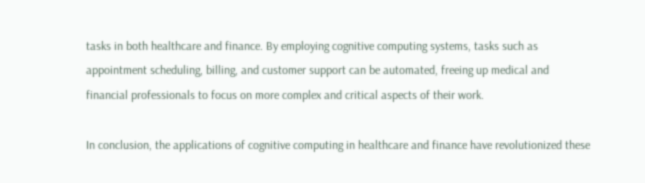tasks in both healthcare and finance. By employing cognitive computing systems, tasks such as appointment scheduling, billing, and customer support can be automated, freeing up medical and financial professionals to focus on more complex and critical aspects of their work.

In conclusion, the applications of cognitive computing in healthcare and finance have revolutionized these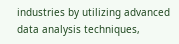industries by utilizing advanced data analysis techniques,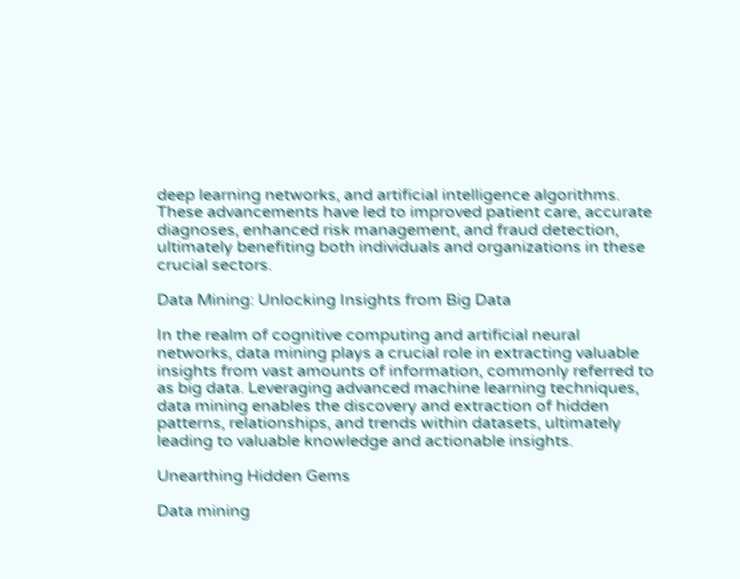deep learning networks, and artificial intelligence algorithms. These advancements have led to improved patient care, accurate diagnoses, enhanced risk management, and fraud detection, ultimately benefiting both individuals and organizations in these crucial sectors.

Data Mining: Unlocking Insights from Big Data

In the realm of cognitive computing and artificial neural networks, data mining plays a crucial role in extracting valuable insights from vast amounts of information, commonly referred to as big data. Leveraging advanced machine learning techniques, data mining enables the discovery and extraction of hidden patterns, relationships, and trends within datasets, ultimately leading to valuable knowledge and actionable insights.

Unearthing Hidden Gems

Data mining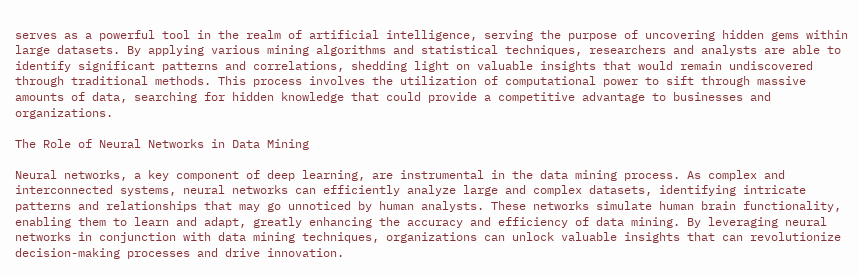serves as a powerful tool in the realm of artificial intelligence, serving the purpose of uncovering hidden gems within large datasets. By applying various mining algorithms and statistical techniques, researchers and analysts are able to identify significant patterns and correlations, shedding light on valuable insights that would remain undiscovered through traditional methods. This process involves the utilization of computational power to sift through massive amounts of data, searching for hidden knowledge that could provide a competitive advantage to businesses and organizations.

The Role of Neural Networks in Data Mining

Neural networks, a key component of deep learning, are instrumental in the data mining process. As complex and interconnected systems, neural networks can efficiently analyze large and complex datasets, identifying intricate patterns and relationships that may go unnoticed by human analysts. These networks simulate human brain functionality, enabling them to learn and adapt, greatly enhancing the accuracy and efficiency of data mining. By leveraging neural networks in conjunction with data mining techniques, organizations can unlock valuable insights that can revolutionize decision-making processes and drive innovation.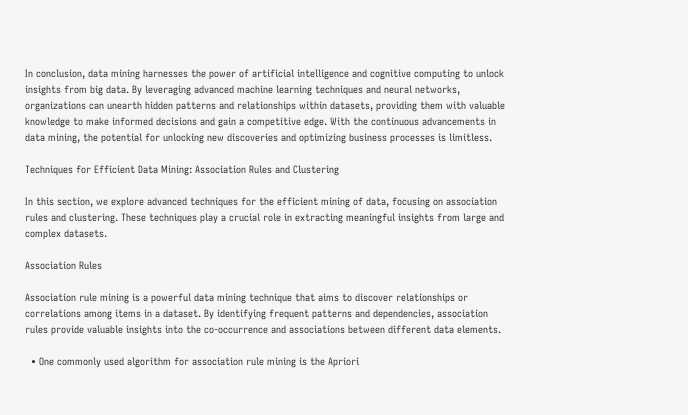In conclusion, data mining harnesses the power of artificial intelligence and cognitive computing to unlock insights from big data. By leveraging advanced machine learning techniques and neural networks, organizations can unearth hidden patterns and relationships within datasets, providing them with valuable knowledge to make informed decisions and gain a competitive edge. With the continuous advancements in data mining, the potential for unlocking new discoveries and optimizing business processes is limitless.

Techniques for Efficient Data Mining: Association Rules and Clustering

In this section, we explore advanced techniques for the efficient mining of data, focusing on association rules and clustering. These techniques play a crucial role in extracting meaningful insights from large and complex datasets.

Association Rules

Association rule mining is a powerful data mining technique that aims to discover relationships or correlations among items in a dataset. By identifying frequent patterns and dependencies, association rules provide valuable insights into the co-occurrence and associations between different data elements.

  • One commonly used algorithm for association rule mining is the Apriori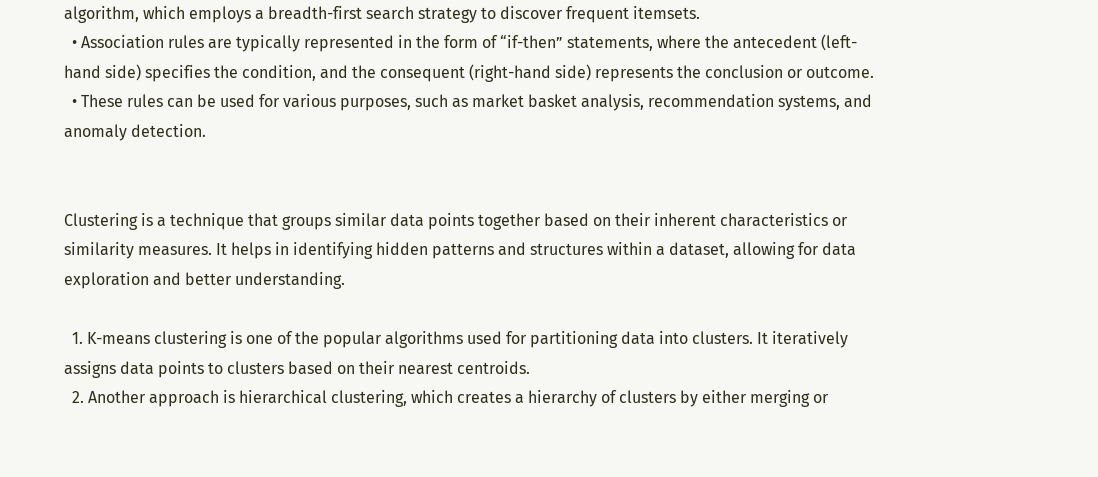algorithm, which employs a breadth-first search strategy to discover frequent itemsets.
  • Association rules are typically represented in the form of “if-then” statements, where the antecedent (left-hand side) specifies the condition, and the consequent (right-hand side) represents the conclusion or outcome.
  • These rules can be used for various purposes, such as market basket analysis, recommendation systems, and anomaly detection.


Clustering is a technique that groups similar data points together based on their inherent characteristics or similarity measures. It helps in identifying hidden patterns and structures within a dataset, allowing for data exploration and better understanding.

  1. K-means clustering is one of the popular algorithms used for partitioning data into clusters. It iteratively assigns data points to clusters based on their nearest centroids.
  2. Another approach is hierarchical clustering, which creates a hierarchy of clusters by either merging or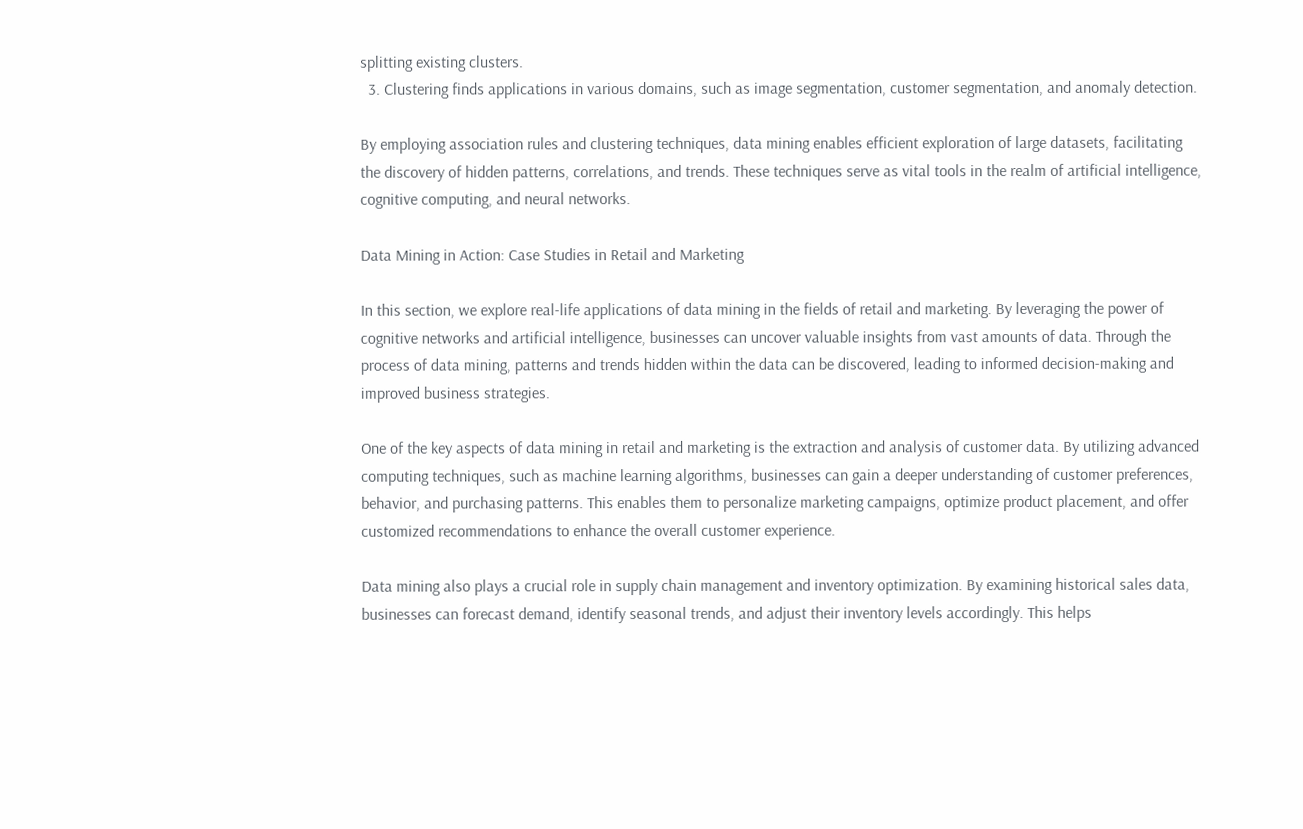splitting existing clusters.
  3. Clustering finds applications in various domains, such as image segmentation, customer segmentation, and anomaly detection.

By employing association rules and clustering techniques, data mining enables efficient exploration of large datasets, facilitating the discovery of hidden patterns, correlations, and trends. These techniques serve as vital tools in the realm of artificial intelligence, cognitive computing, and neural networks.

Data Mining in Action: Case Studies in Retail and Marketing

In this section, we explore real-life applications of data mining in the fields of retail and marketing. By leveraging the power of cognitive networks and artificial intelligence, businesses can uncover valuable insights from vast amounts of data. Through the process of data mining, patterns and trends hidden within the data can be discovered, leading to informed decision-making and improved business strategies.

One of the key aspects of data mining in retail and marketing is the extraction and analysis of customer data. By utilizing advanced computing techniques, such as machine learning algorithms, businesses can gain a deeper understanding of customer preferences, behavior, and purchasing patterns. This enables them to personalize marketing campaigns, optimize product placement, and offer customized recommendations to enhance the overall customer experience.

Data mining also plays a crucial role in supply chain management and inventory optimization. By examining historical sales data, businesses can forecast demand, identify seasonal trends, and adjust their inventory levels accordingly. This helps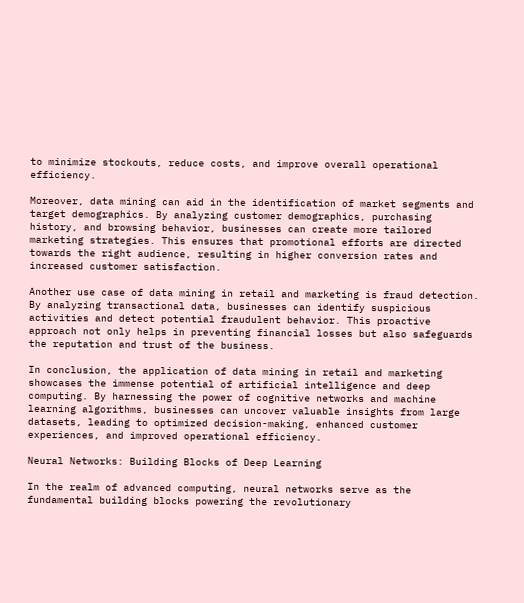to minimize stockouts, reduce costs, and improve overall operational efficiency.

Moreover, data mining can aid in the identification of market segments and target demographics. By analyzing customer demographics, purchasing history, and browsing behavior, businesses can create more tailored marketing strategies. This ensures that promotional efforts are directed towards the right audience, resulting in higher conversion rates and increased customer satisfaction.

Another use case of data mining in retail and marketing is fraud detection. By analyzing transactional data, businesses can identify suspicious activities and detect potential fraudulent behavior. This proactive approach not only helps in preventing financial losses but also safeguards the reputation and trust of the business.

In conclusion, the application of data mining in retail and marketing showcases the immense potential of artificial intelligence and deep computing. By harnessing the power of cognitive networks and machine learning algorithms, businesses can uncover valuable insights from large datasets, leading to optimized decision-making, enhanced customer experiences, and improved operational efficiency.

Neural Networks: Building Blocks of Deep Learning

In the realm of advanced computing, neural networks serve as the fundamental building blocks powering the revolutionary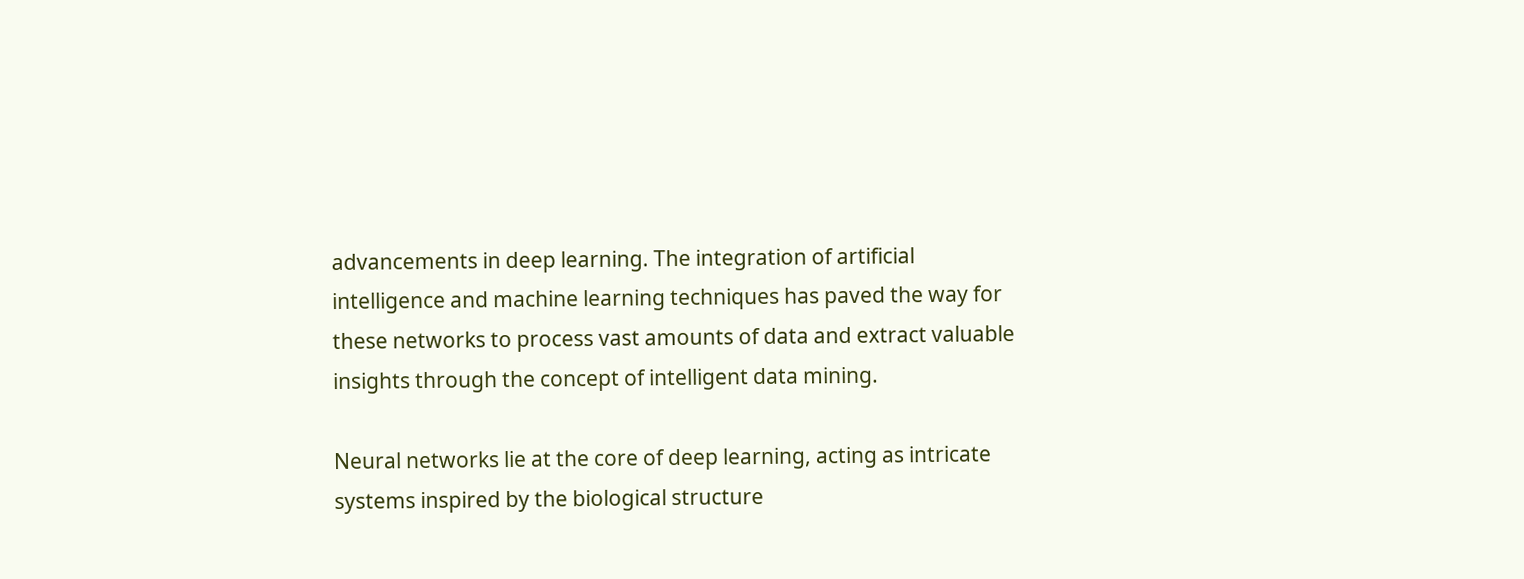advancements in deep learning. The integration of artificial intelligence and machine learning techniques has paved the way for these networks to process vast amounts of data and extract valuable insights through the concept of intelligent data mining.

Neural networks lie at the core of deep learning, acting as intricate systems inspired by the biological structure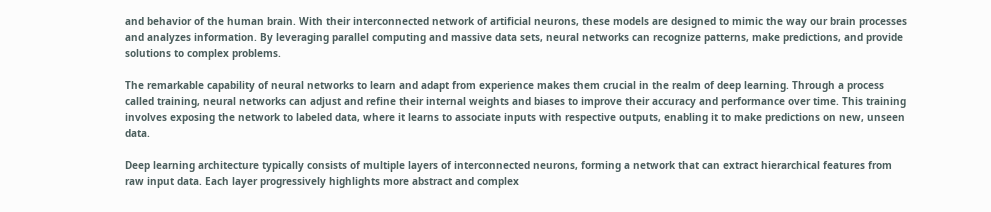and behavior of the human brain. With their interconnected network of artificial neurons, these models are designed to mimic the way our brain processes and analyzes information. By leveraging parallel computing and massive data sets, neural networks can recognize patterns, make predictions, and provide solutions to complex problems.

The remarkable capability of neural networks to learn and adapt from experience makes them crucial in the realm of deep learning. Through a process called training, neural networks can adjust and refine their internal weights and biases to improve their accuracy and performance over time. This training involves exposing the network to labeled data, where it learns to associate inputs with respective outputs, enabling it to make predictions on new, unseen data.

Deep learning architecture typically consists of multiple layers of interconnected neurons, forming a network that can extract hierarchical features from raw input data. Each layer progressively highlights more abstract and complex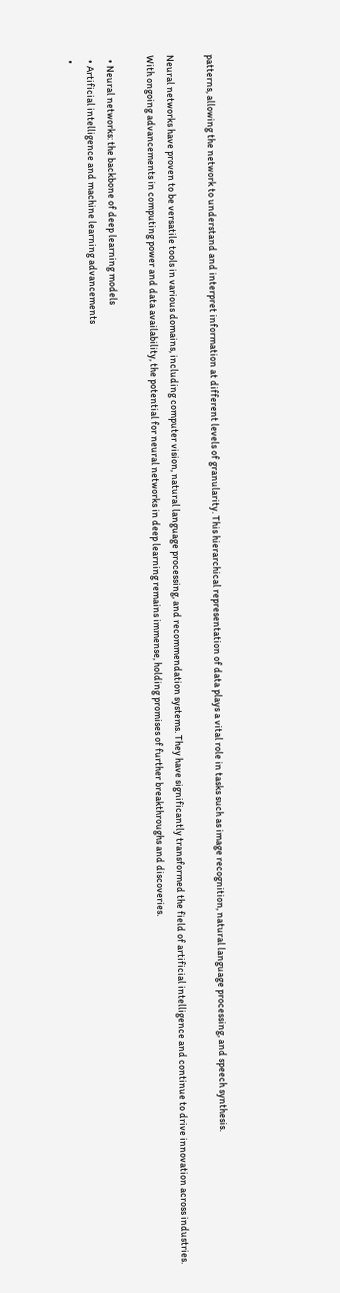patterns, allowing the network to understand and interpret information at different levels of granularity. This hierarchical representation of data plays a vital role in tasks such as image recognition, natural language processing, and speech synthesis.

Neural networks have proven to be versatile tools in various domains, including computer vision, natural language processing, and recommendation systems. They have significantly transformed the field of artificial intelligence and continue to drive innovation across industries. With ongoing advancements in computing power and data availability, the potential for neural networks in deep learning remains immense, holding promises of further breakthroughs and discoveries.

  • Neural networks: the backbone of deep learning models
  • Artificial intelligence and machine learning advancements
  •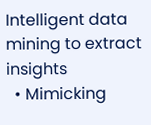Intelligent data mining to extract insights
  • Mimicking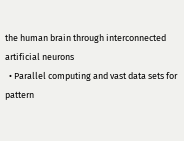the human brain through interconnected artificial neurons
  • Parallel computing and vast data sets for pattern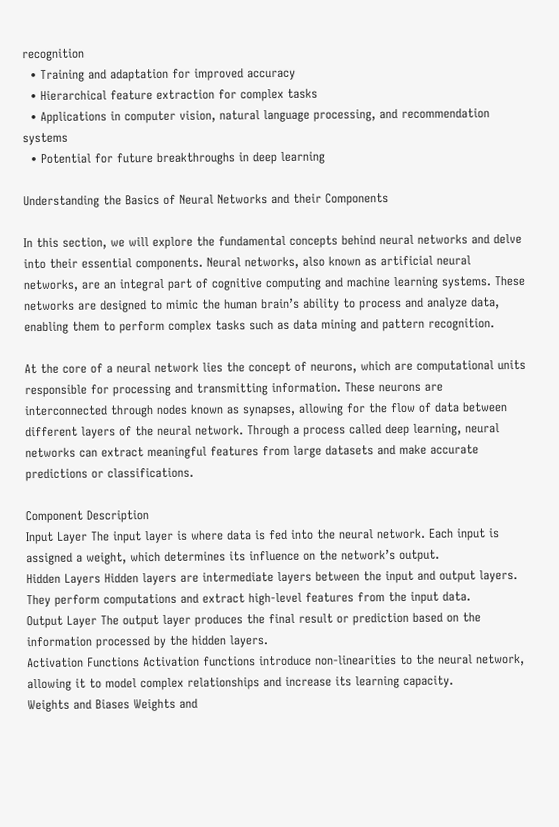recognition
  • Training and adaptation for improved accuracy
  • Hierarchical feature extraction for complex tasks
  • Applications in computer vision, natural language processing, and recommendation systems
  • Potential for future breakthroughs in deep learning

Understanding the Basics of Neural Networks and their Components

In this section, we will explore the fundamental concepts behind neural networks and delve into their essential components. Neural networks, also known as artificial neural networks, are an integral part of cognitive computing and machine learning systems. These networks are designed to mimic the human brain’s ability to process and analyze data, enabling them to perform complex tasks such as data mining and pattern recognition.

At the core of a neural network lies the concept of neurons, which are computational units responsible for processing and transmitting information. These neurons are interconnected through nodes known as synapses, allowing for the flow of data between different layers of the neural network. Through a process called deep learning, neural networks can extract meaningful features from large datasets and make accurate predictions or classifications.

Component Description
Input Layer The input layer is where data is fed into the neural network. Each input is assigned a weight, which determines its influence on the network’s output.
Hidden Layers Hidden layers are intermediate layers between the input and output layers. They perform computations and extract high-level features from the input data.
Output Layer The output layer produces the final result or prediction based on the information processed by the hidden layers.
Activation Functions Activation functions introduce non-linearities to the neural network, allowing it to model complex relationships and increase its learning capacity.
Weights and Biases Weights and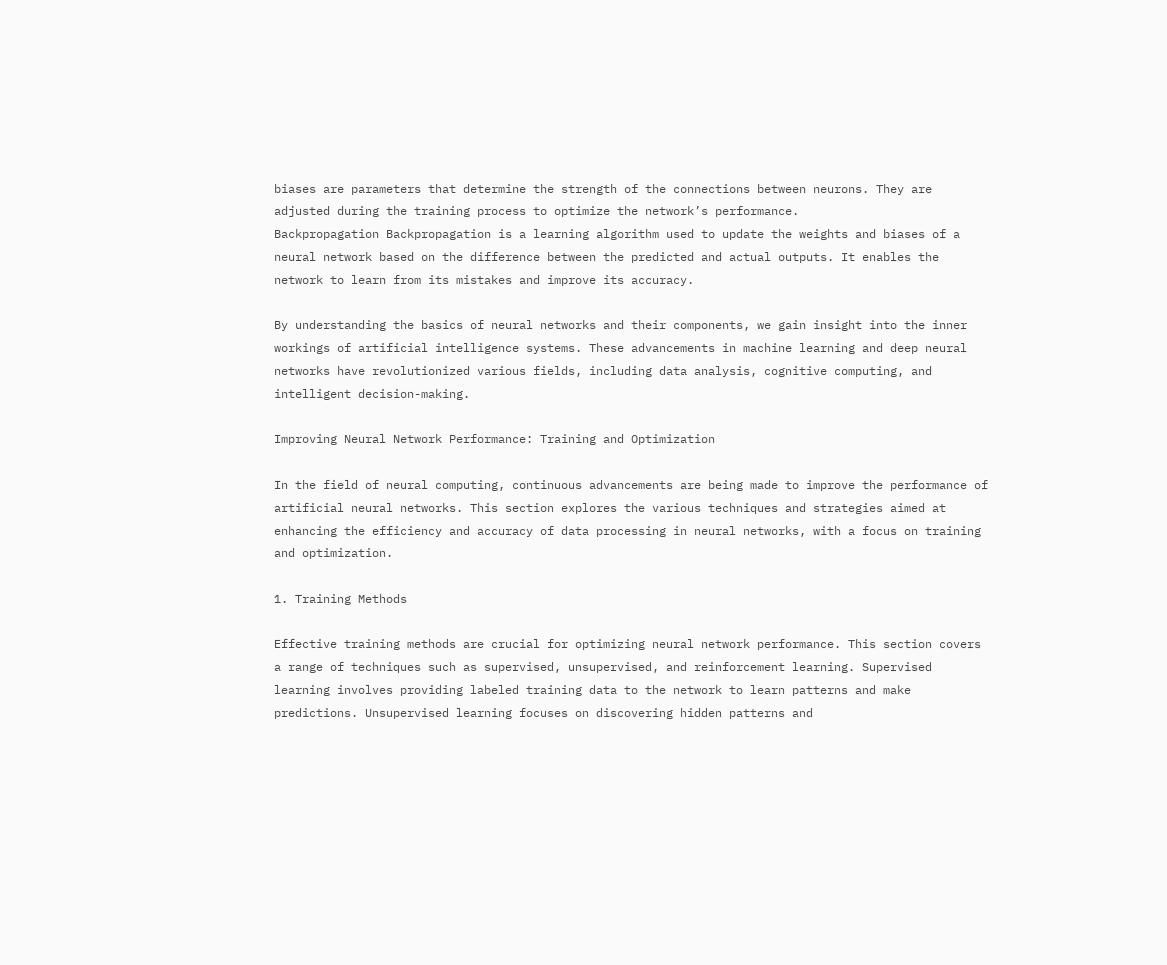biases are parameters that determine the strength of the connections between neurons. They are adjusted during the training process to optimize the network’s performance.
Backpropagation Backpropagation is a learning algorithm used to update the weights and biases of a neural network based on the difference between the predicted and actual outputs. It enables the network to learn from its mistakes and improve its accuracy.

By understanding the basics of neural networks and their components, we gain insight into the inner workings of artificial intelligence systems. These advancements in machine learning and deep neural networks have revolutionized various fields, including data analysis, cognitive computing, and intelligent decision-making.

Improving Neural Network Performance: Training and Optimization

In the field of neural computing, continuous advancements are being made to improve the performance of artificial neural networks. This section explores the various techniques and strategies aimed at enhancing the efficiency and accuracy of data processing in neural networks, with a focus on training and optimization.

1. Training Methods

Effective training methods are crucial for optimizing neural network performance. This section covers a range of techniques such as supervised, unsupervised, and reinforcement learning. Supervised learning involves providing labeled training data to the network to learn patterns and make predictions. Unsupervised learning focuses on discovering hidden patterns and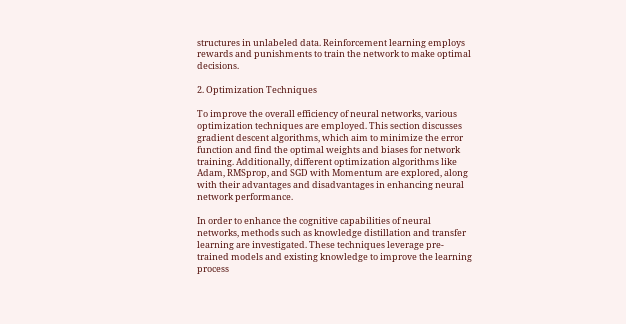structures in unlabeled data. Reinforcement learning employs rewards and punishments to train the network to make optimal decisions.

2. Optimization Techniques

To improve the overall efficiency of neural networks, various optimization techniques are employed. This section discusses gradient descent algorithms, which aim to minimize the error function and find the optimal weights and biases for network training. Additionally, different optimization algorithms like Adam, RMSprop, and SGD with Momentum are explored, along with their advantages and disadvantages in enhancing neural network performance.

In order to enhance the cognitive capabilities of neural networks, methods such as knowledge distillation and transfer learning are investigated. These techniques leverage pre-trained models and existing knowledge to improve the learning process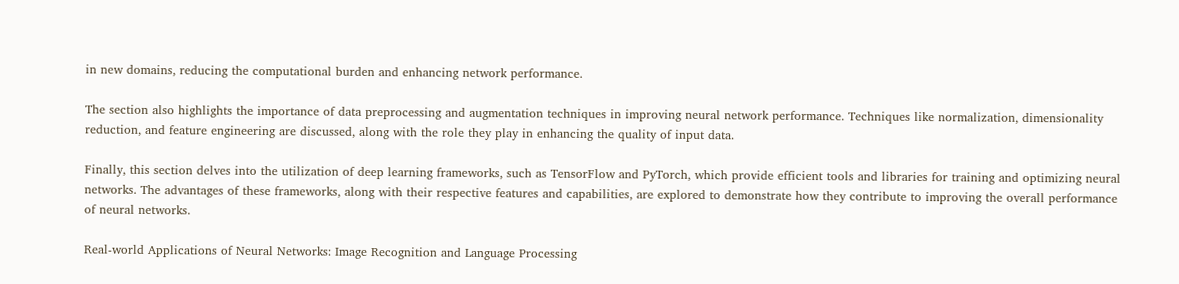in new domains, reducing the computational burden and enhancing network performance.

The section also highlights the importance of data preprocessing and augmentation techniques in improving neural network performance. Techniques like normalization, dimensionality reduction, and feature engineering are discussed, along with the role they play in enhancing the quality of input data.

Finally, this section delves into the utilization of deep learning frameworks, such as TensorFlow and PyTorch, which provide efficient tools and libraries for training and optimizing neural networks. The advantages of these frameworks, along with their respective features and capabilities, are explored to demonstrate how they contribute to improving the overall performance of neural networks.

Real-world Applications of Neural Networks: Image Recognition and Language Processing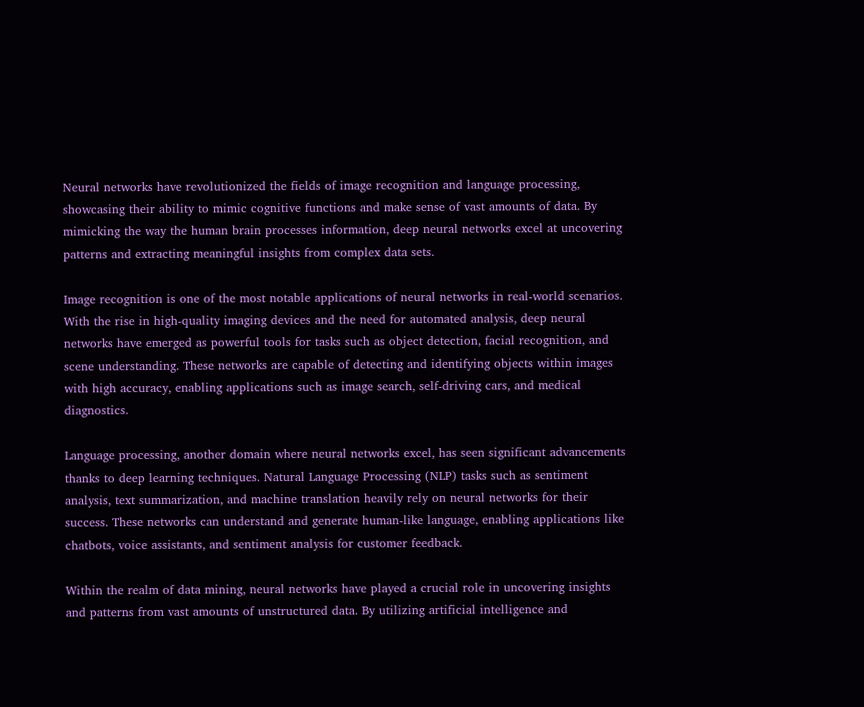Neural networks have revolutionized the fields of image recognition and language processing, showcasing their ability to mimic cognitive functions and make sense of vast amounts of data. By mimicking the way the human brain processes information, deep neural networks excel at uncovering patterns and extracting meaningful insights from complex data sets.

Image recognition is one of the most notable applications of neural networks in real-world scenarios. With the rise in high-quality imaging devices and the need for automated analysis, deep neural networks have emerged as powerful tools for tasks such as object detection, facial recognition, and scene understanding. These networks are capable of detecting and identifying objects within images with high accuracy, enabling applications such as image search, self-driving cars, and medical diagnostics.

Language processing, another domain where neural networks excel, has seen significant advancements thanks to deep learning techniques. Natural Language Processing (NLP) tasks such as sentiment analysis, text summarization, and machine translation heavily rely on neural networks for their success. These networks can understand and generate human-like language, enabling applications like chatbots, voice assistants, and sentiment analysis for customer feedback.

Within the realm of data mining, neural networks have played a crucial role in uncovering insights and patterns from vast amounts of unstructured data. By utilizing artificial intelligence and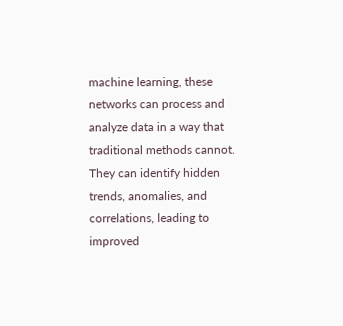machine learning, these networks can process and analyze data in a way that traditional methods cannot. They can identify hidden trends, anomalies, and correlations, leading to improved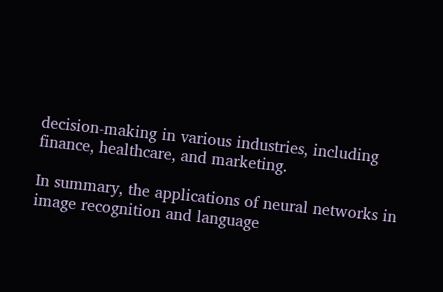decision-making in various industries, including finance, healthcare, and marketing.

In summary, the applications of neural networks in image recognition and language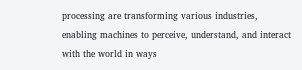processing are transforming various industries, enabling machines to perceive, understand, and interact with the world in ways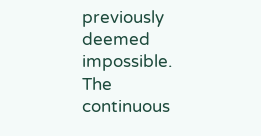previously deemed impossible. The continuous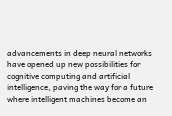advancements in deep neural networks have opened up new possibilities for cognitive computing and artificial intelligence, paving the way for a future where intelligent machines become an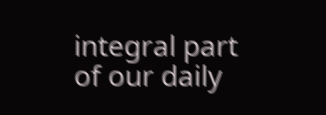integral part of our daily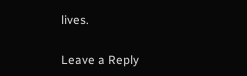lives.

Leave a Reply